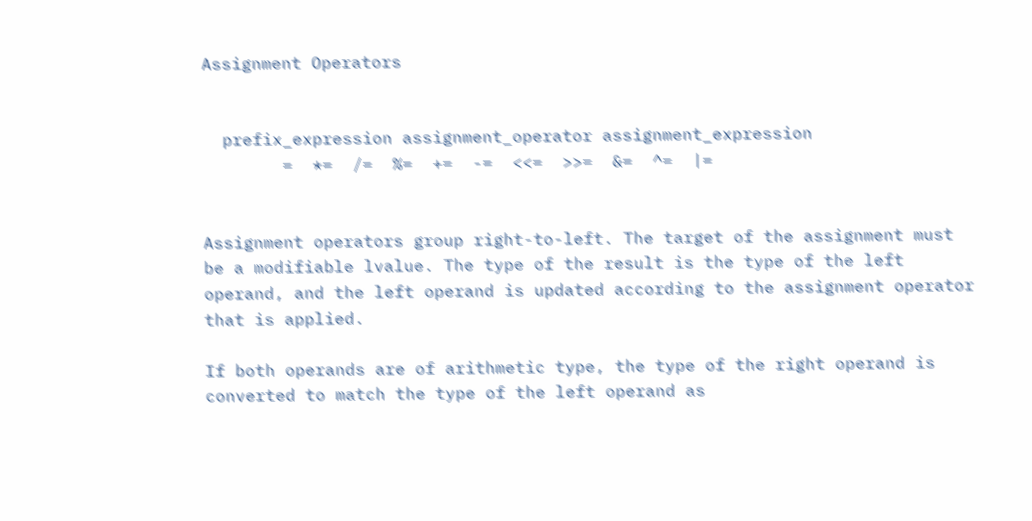Assignment Operators


  prefix_expression assignment_operator assignment_expression
        =  *=  /=  %=  +=  -=  <<=  >>=  &=  ^=  |=


Assignment operators group right-to-left. The target of the assignment must be a modifiable lvalue. The type of the result is the type of the left operand, and the left operand is updated according to the assignment operator that is applied.

If both operands are of arithmetic type, the type of the right operand is converted to match the type of the left operand as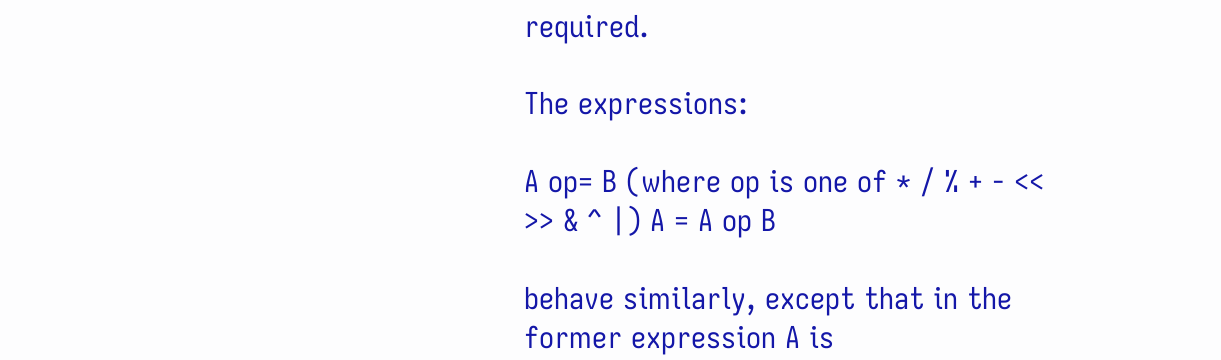required.

The expressions:

A op= B (where op is one of * / % + - << >> & ^ |) A = A op B

behave similarly, except that in the former expression A is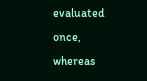evaluated once, whereas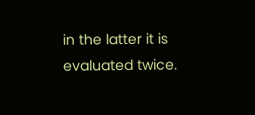in the latter it is evaluated twice.